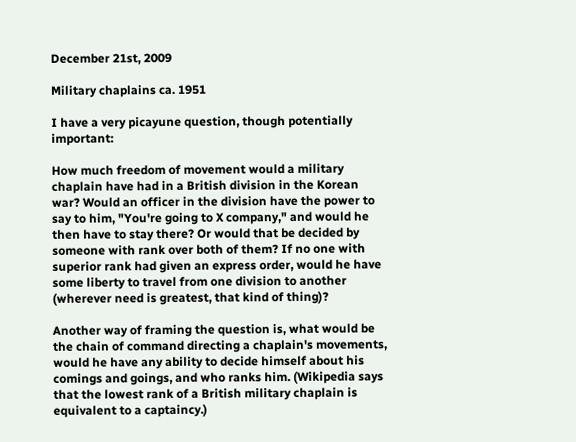December 21st, 2009

Military chaplains ca. 1951

I have a very picayune question, though potentially important:

How much freedom of movement would a military chaplain have had in a British division in the Korean war? Would an officer in the division have the power to say to him, "You're going to X company," and would he then have to stay there? Or would that be decided by someone with rank over both of them? If no one with superior rank had given an express order, would he have some liberty to travel from one division to another (wherever need is greatest, that kind of thing)?

Another way of framing the question is, what would be the chain of command directing a chaplain's movements, would he have any ability to decide himself about his comings and goings, and who ranks him. (Wikipedia says that the lowest rank of a British military chaplain is equivalent to a captaincy.)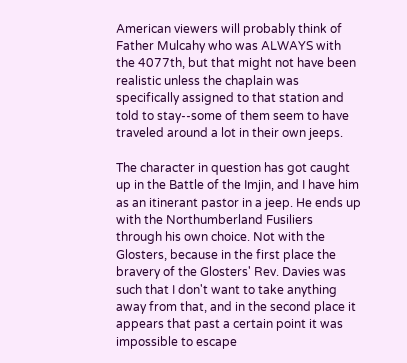American viewers will probably think of Father Mulcahy who was ALWAYS with the 4077th, but that might not have been realistic unless the chaplain was specifically assigned to that station and told to stay--some of them seem to have traveled around a lot in their own jeeps.

The character in question has got caught up in the Battle of the Imjin, and I have him as an itinerant pastor in a jeep. He ends up with the Northumberland Fusiliers through his own choice. Not with the Glosters, because in the first place the bravery of the Glosters' Rev. Davies was such that I don't want to take anything away from that, and in the second place it appears that past a certain point it was impossible to escape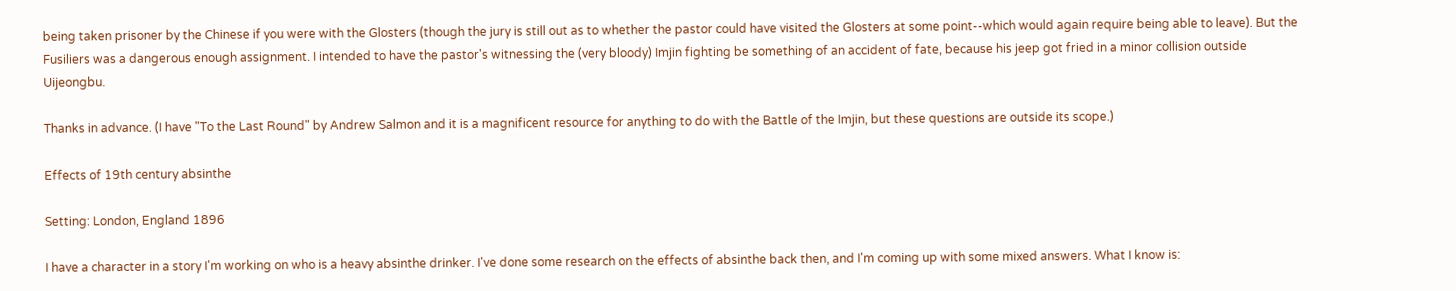being taken prisoner by the Chinese if you were with the Glosters (though the jury is still out as to whether the pastor could have visited the Glosters at some point--which would again require being able to leave). But the Fusiliers was a dangerous enough assignment. I intended to have the pastor's witnessing the (very bloody) Imjin fighting be something of an accident of fate, because his jeep got fried in a minor collision outside Uijeongbu.

Thanks in advance. (I have "To the Last Round" by Andrew Salmon and it is a magnificent resource for anything to do with the Battle of the Imjin, but these questions are outside its scope.)

Effects of 19th century absinthe

Setting: London, England 1896

I have a character in a story I'm working on who is a heavy absinthe drinker. I've done some research on the effects of absinthe back then, and I'm coming up with some mixed answers. What I know is: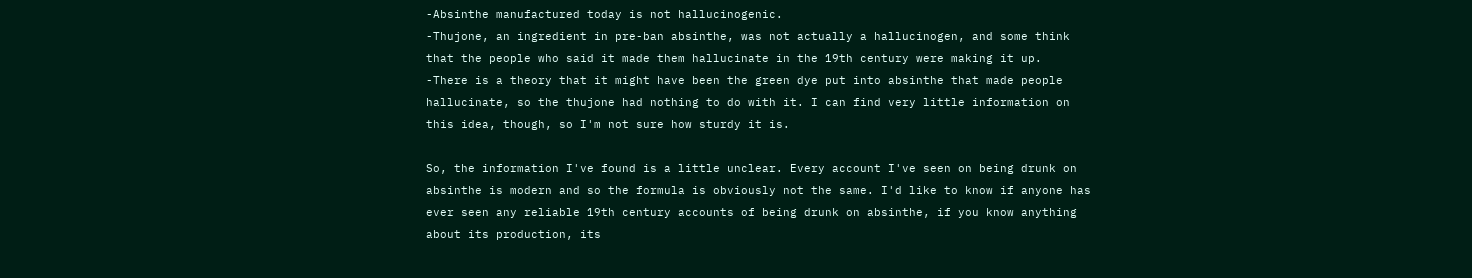-Absinthe manufactured today is not hallucinogenic.
-Thujone, an ingredient in pre-ban absinthe, was not actually a hallucinogen, and some think that the people who said it made them hallucinate in the 19th century were making it up.
-There is a theory that it might have been the green dye put into absinthe that made people hallucinate, so the thujone had nothing to do with it. I can find very little information on this idea, though, so I'm not sure how sturdy it is.

So, the information I've found is a little unclear. Every account I've seen on being drunk on absinthe is modern and so the formula is obviously not the same. I'd like to know if anyone has ever seen any reliable 19th century accounts of being drunk on absinthe, if you know anything about its production, its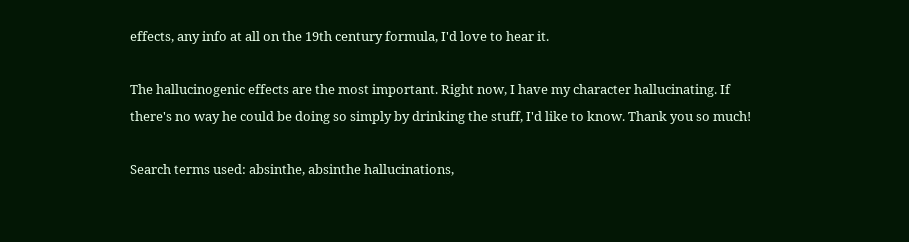effects, any info at all on the 19th century formula, I'd love to hear it.

The hallucinogenic effects are the most important. Right now, I have my character hallucinating. If there's no way he could be doing so simply by drinking the stuff, I'd like to know. Thank you so much!

Search terms used: absinthe, absinthe hallucinations,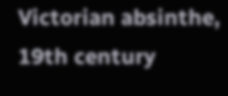Victorian absinthe, 19th century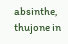absinthe, thujone in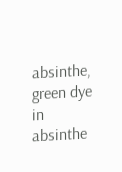absinthe, green dye in absinthe